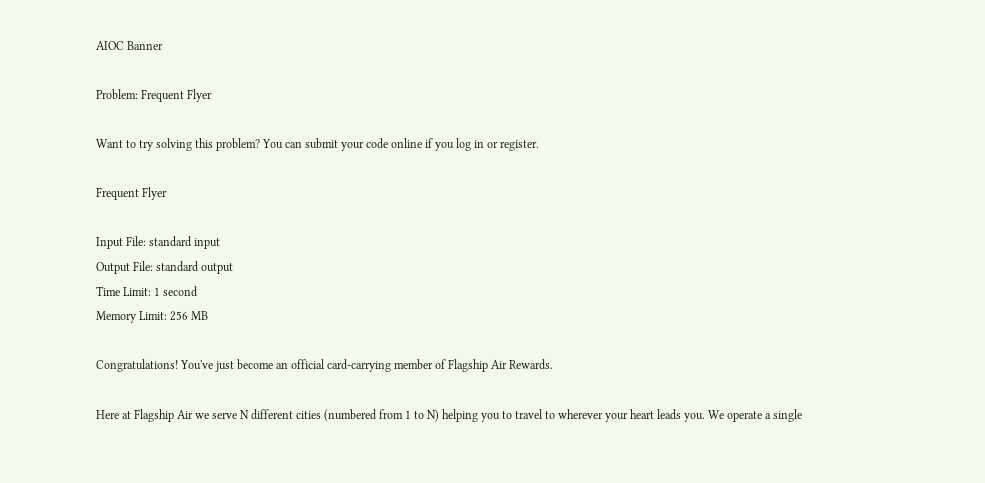AIOC Banner

Problem: Frequent Flyer

Want to try solving this problem? You can submit your code online if you log in or register.

Frequent Flyer

Input File: standard input
Output File: standard output
Time Limit: 1 second
Memory Limit: 256 MB

Congratulations! You've just become an official card-carrying member of Flagship Air Rewards.

Here at Flagship Air we serve N different cities (numbered from 1 to N) helping you to travel to wherever your heart leads you. We operate a single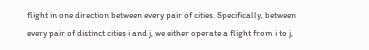flight in one direction between every pair of cities. Specifically, between every pair of distinct cities i and j, we either operate a flight from i to j,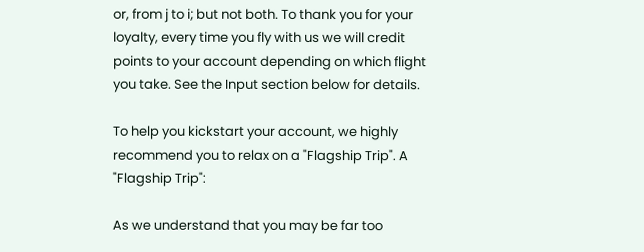or, from j to i; but not both. To thank you for your loyalty, every time you fly with us we will credit points to your account depending on which flight you take. See the Input section below for details.

To help you kickstart your account, we highly recommend you to relax on a "Flagship Trip". A "Flagship Trip":

As we understand that you may be far too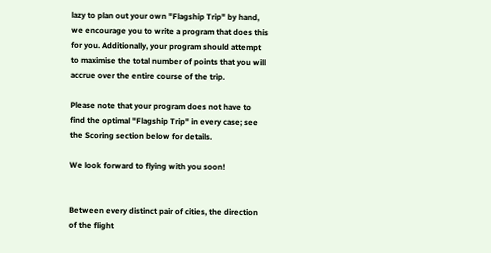lazy to plan out your own "Flagship Trip" by hand, we encourage you to write a program that does this for you. Additionally, your program should attempt to maximise the total number of points that you will accrue over the entire course of the trip.

Please note that your program does not have to find the optimal "Flagship Trip" in every case; see the Scoring section below for details.

We look forward to flying with you soon!


Between every distinct pair of cities, the direction of the flight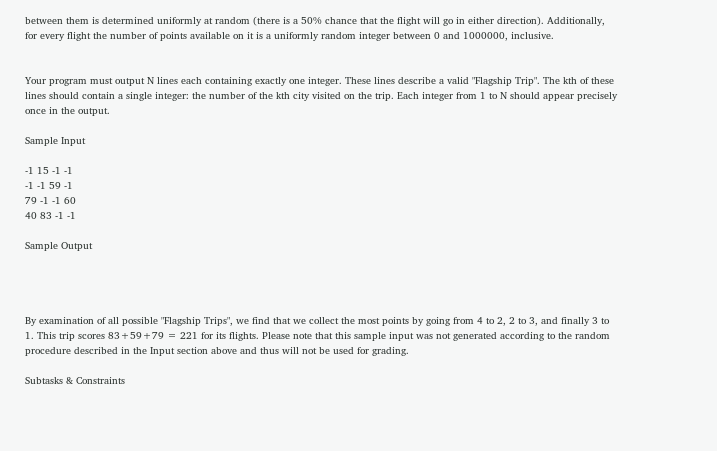between them is determined uniformly at random (there is a 50% chance that the flight will go in either direction). Additionally, for every flight the number of points available on it is a uniformly random integer between 0 and 1000000, inclusive.


Your program must output N lines each containing exactly one integer. These lines describe a valid "Flagship Trip". The kth of these lines should contain a single integer: the number of the kth city visited on the trip. Each integer from 1 to N should appear precisely once in the output.

Sample Input

-1 15 -1 -1
-1 -1 59 -1
79 -1 -1 60
40 83 -1 -1

Sample Output




By examination of all possible "Flagship Trips", we find that we collect the most points by going from 4 to 2, 2 to 3, and finally 3 to 1. This trip scores 83+59+79 = 221 for its flights. Please note that this sample input was not generated according to the random procedure described in the Input section above and thus will not be used for grading.

Subtasks & Constraints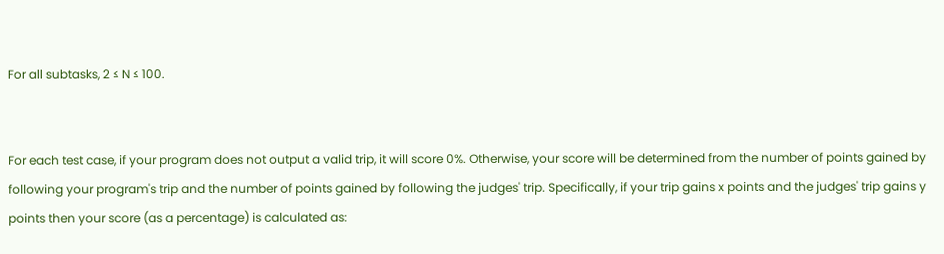For all subtasks, 2 ≤ N ≤ 100.


For each test case, if your program does not output a valid trip, it will score 0%. Otherwise, your score will be determined from the number of points gained by following your program's trip and the number of points gained by following the judges' trip. Specifically, if your trip gains x points and the judges' trip gains y points then your score (as a percentage) is calculated as: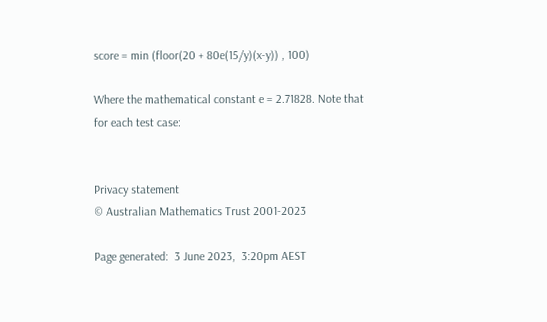score = min (floor(20 + 80e(15/y)(x-y)) , 100)

Where the mathematical constant e = 2.71828. Note that for each test case:


Privacy statement
© Australian Mathematics Trust 2001-2023

Page generated:  3 June 2023,  3:20pm AEST